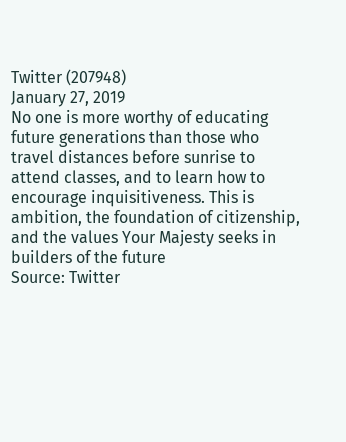Twitter (207948)
January 27, 2019
No one is more worthy of educating future generations than those who travel distances before sunrise to attend classes, and to learn how to encourage inquisitiveness. This is ambition, the foundation of citizenship, and the values Your Majesty seeks in builders of the future
Source: Twitter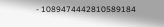- 1089474442810589184